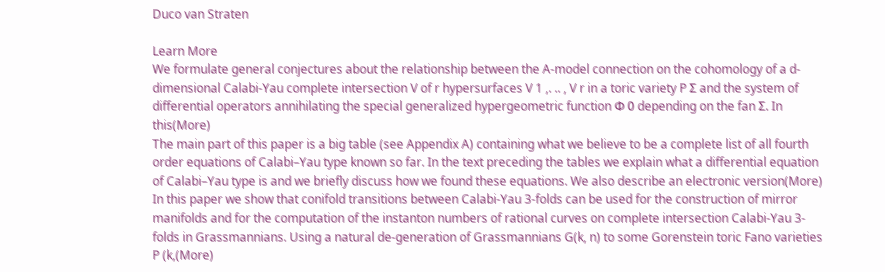Duco van Straten

Learn More
We formulate general conjectures about the relationship between the A-model connection on the cohomology of a d-dimensional Calabi-Yau complete intersection V of r hypersurfaces V 1 ,. .. , V r in a toric variety P Σ and the system of differential operators annihilating the special generalized hypergeometric function Φ 0 depending on the fan Σ. In this(More)
The main part of this paper is a big table (see Appendix A) containing what we believe to be a complete list of all fourth order equations of Calabi–Yau type known so far. In the text preceding the tables we explain what a differential equation of Calabi–Yau type is and we briefly discuss how we found these equations. We also describe an electronic version(More)
In this paper we show that conifold transitions between Calabi-Yau 3-folds can be used for the construction of mirror manifolds and for the computation of the instanton numbers of rational curves on complete intersection Calabi-Yau 3-folds in Grassmannians. Using a natural de-generation of Grassmannians G(k, n) to some Gorenstein toric Fano varieties P (k,(More)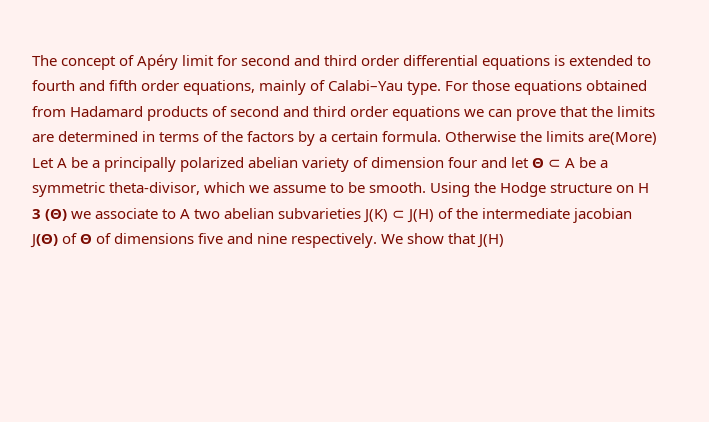The concept of Apéry limit for second and third order differential equations is extended to fourth and fifth order equations, mainly of Calabi–Yau type. For those equations obtained from Hadamard products of second and third order equations we can prove that the limits are determined in terms of the factors by a certain formula. Otherwise the limits are(More)
Let A be a principally polarized abelian variety of dimension four and let Θ ⊂ A be a symmetric theta-divisor, which we assume to be smooth. Using the Hodge structure on H 3 (Θ) we associate to A two abelian subvarieties J(K) ⊂ J(H) of the intermediate jacobian J(Θ) of Θ of dimensions five and nine respectively. We show that J(H)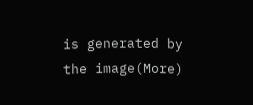is generated by the image(More)